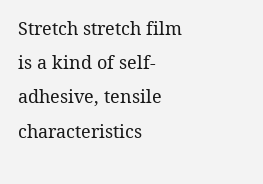Stretch stretch film is a kind of self-adhesive, tensile characteristics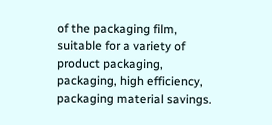of the packaging film, suitable for a variety of product packaging, packaging, high efficiency, packaging material savings.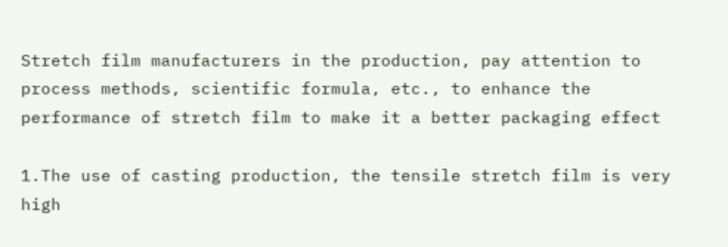Stretch film manufacturers in the production, pay attention to process methods, scientific formula, etc., to enhance the performance of stretch film to make it a better packaging effect

1.The use of casting production, the tensile stretch film is very high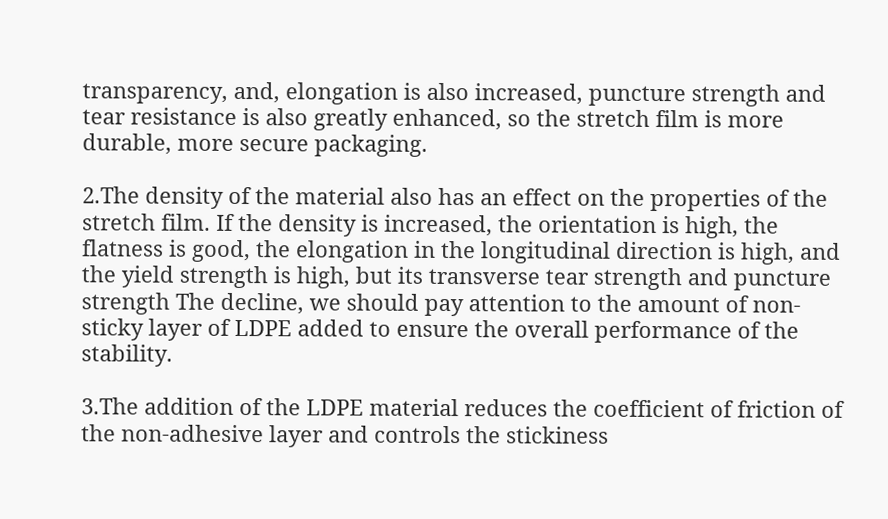transparency, and, elongation is also increased, puncture strength and tear resistance is also greatly enhanced, so the stretch film is more durable, more secure packaging.

2.The density of the material also has an effect on the properties of the stretch film. If the density is increased, the orientation is high, the flatness is good, the elongation in the longitudinal direction is high, and the yield strength is high, but its transverse tear strength and puncture strength The decline, we should pay attention to the amount of non-sticky layer of LDPE added to ensure the overall performance of the stability.

3.The addition of the LDPE material reduces the coefficient of friction of the non-adhesive layer and controls the stickiness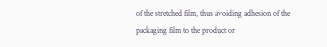of the stretched film, thus avoiding adhesion of the packaging film to the product or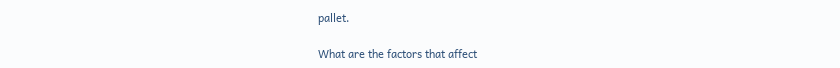pallet.

What are the factors that affect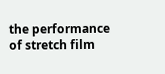the performance of stretch film